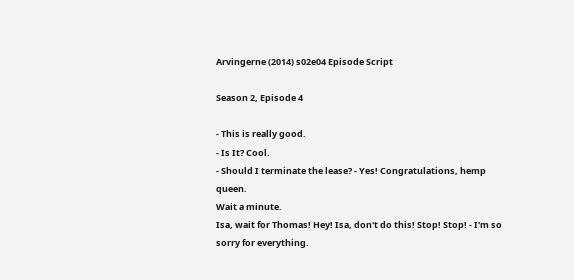Arvingerne (2014) s02e04 Episode Script

Season 2, Episode 4

- This is really good.
- Is It? Cool.
- Should I terminate the lease? - Yes! Congratulations, hemp queen.
Wait a minute.
Isa, wait for Thomas! Hey! Isa, don't do this! Stop! Stop! - I'm so sorry for everything.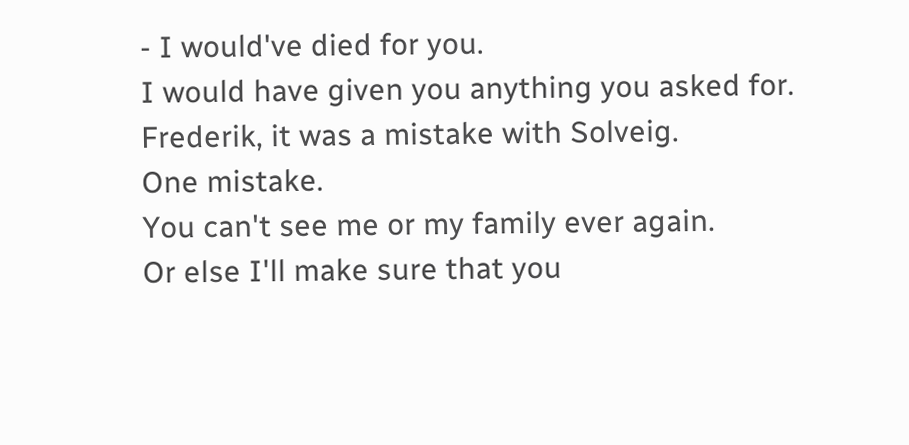- I would've died for you.
I would have given you anything you asked for.
Frederik, it was a mistake with Solveig.
One mistake.
You can't see me or my family ever again.
Or else I'll make sure that you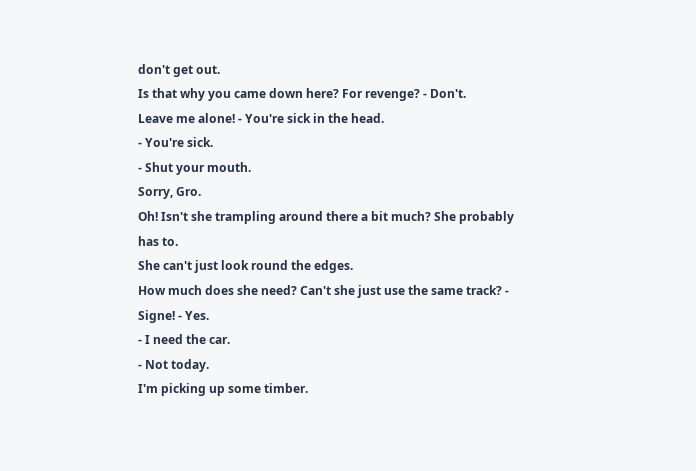don't get out.
Is that why you came down here? For revenge? - Don't.
Leave me alone! - You're sick in the head.
- You're sick.
- Shut your mouth.
Sorry, Gro.
Oh! Isn't she trampling around there a bit much? She probably has to.
She can't just look round the edges.
How much does she need? Can't she just use the same track? - Signe! - Yes.
- I need the car.
- Not today.
I'm picking up some timber.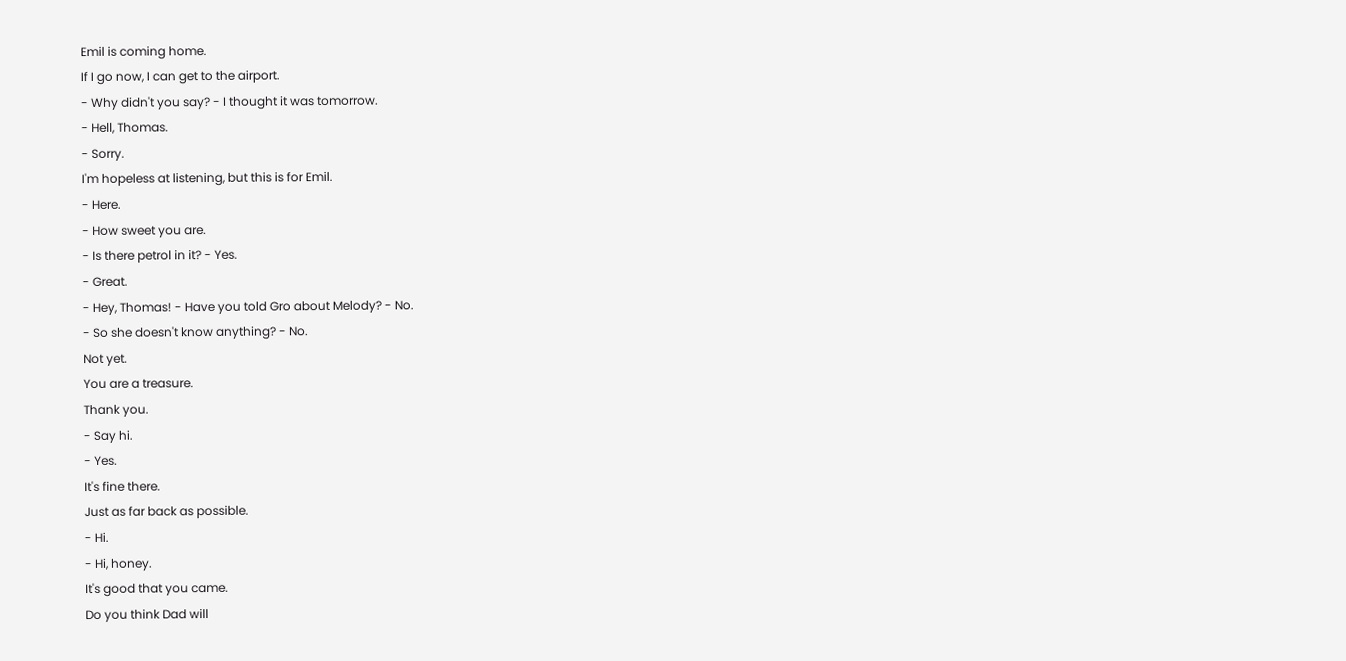Emil is coming home.
If I go now, I can get to the airport.
- Why didn't you say? - I thought it was tomorrow.
- Hell, Thomas.
- Sorry.
I'm hopeless at listening, but this is for Emil.
- Here.
- How sweet you are.
- Is there petrol in it? - Yes.
- Great.
- Hey, Thomas! - Have you told Gro about Melody? - No.
- So she doesn't know anything? - No.
Not yet.
You are a treasure.
Thank you.
- Say hi.
- Yes.
It's fine there.
Just as far back as possible.
- Hi.
- Hi, honey.
It's good that you came.
Do you think Dad will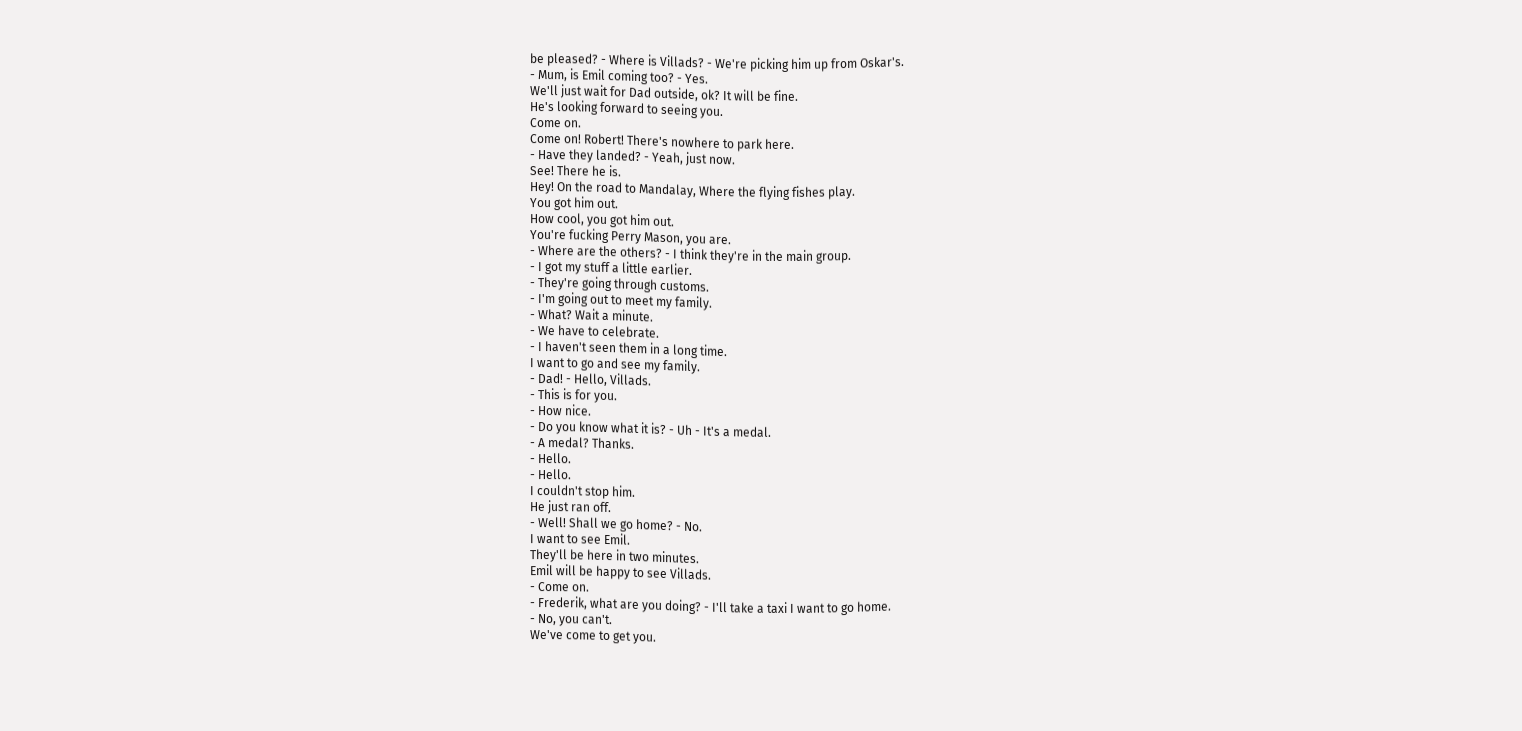be pleased? - Where is Villads? - We're picking him up from Oskar's.
- Mum, is Emil coming too? - Yes.
We'll just wait for Dad outside, ok? It will be fine.
He's looking forward to seeing you.
Come on.
Come on! Robert! There's nowhere to park here.
- Have they landed? - Yeah, just now.
See! There he is.
Hey! On the road to Mandalay, Where the flying fishes play.
You got him out.
How cool, you got him out.
You're fucking Perry Mason, you are.
- Where are the others? - I think they're in the main group.
- I got my stuff a little earlier.
- They're going through customs.
- I'm going out to meet my family.
- What? Wait a minute.
- We have to celebrate.
- I haven't seen them in a long time.
I want to go and see my family.
- Dad! - Hello, Villads.
- This is for you.
- How nice.
- Do you know what it is? - Uh - It's a medal.
- A medal? Thanks.
- Hello.
- Hello.
I couldn't stop him.
He just ran off.
- Well! Shall we go home? - No.
I want to see Emil.
They'll be here in two minutes.
Emil will be happy to see Villads.
- Come on.
- Frederik, what are you doing? - I'll take a taxi I want to go home.
- No, you can't.
We've come to get you.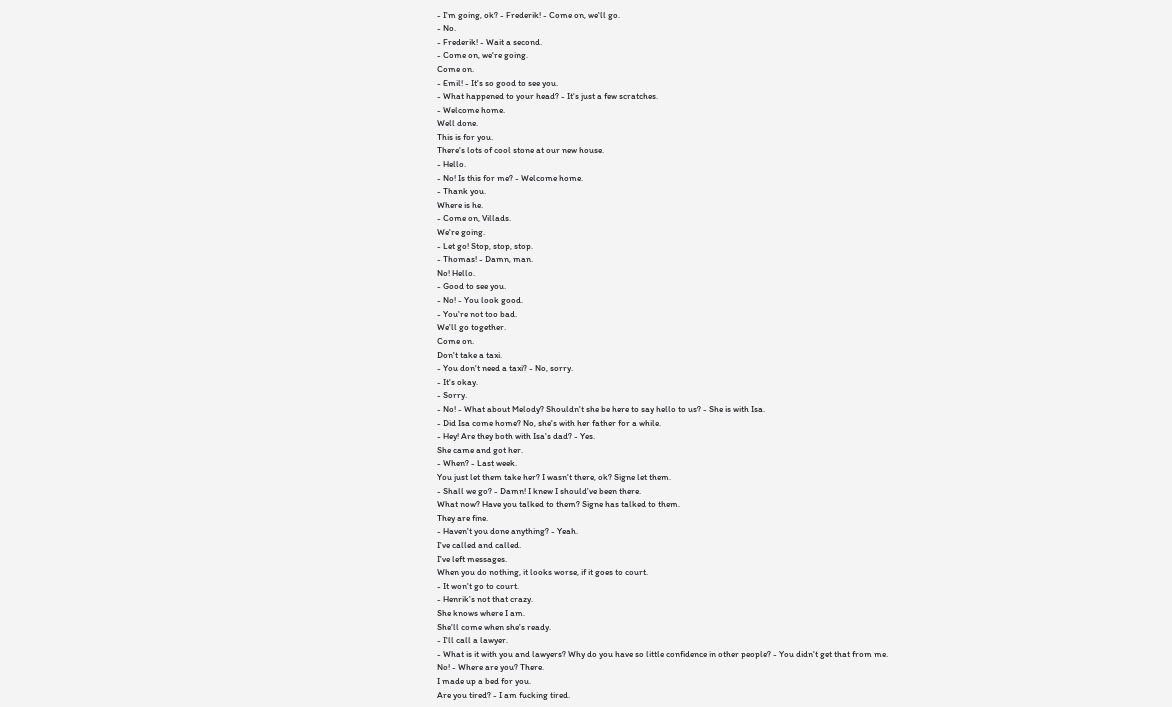- I'm going, ok? - Frederik! - Come on, we'll go.
- No.
- Frederik! - Wait a second.
- Come on, we're going.
Come on.
- Emil! - It's so good to see you.
- What happened to your head? - It's just a few scratches.
- Welcome home.
Well done.
This is for you.
There's lots of cool stone at our new house.
- Hello.
- No! Is this for me? - Welcome home.
- Thank you.
Where is he.
- Come on, Villads.
We're going.
- Let go! Stop, stop, stop.
- Thomas! - Damn, man.
No! Hello.
- Good to see you.
- No! - You look good.
- You're not too bad.
We'll go together.
Come on.
Don't take a taxi.
- You don't need a taxi? - No, sorry.
- It's okay.
- Sorry.
- No! - What about Melody? Shouldn't she be here to say hello to us? - She is with Isa.
- Did Isa come home? No, she's with her father for a while.
- Hey! Are they both with Isa's dad? - Yes.
She came and got her.
- When? - Last week.
You just let them take her? I wasn't there, ok? Signe let them.
- Shall we go? - Damn! I knew I should've been there.
What now? Have you talked to them? Signe has talked to them.
They are fine.
- Haven't you done anything? - Yeah.
I've called and called.
I've left messages.
When you do nothing, it looks worse, if it goes to court.
- It won't go to court.
- Henrik's not that crazy.
She knows where I am.
She'll come when she's ready.
- I'll call a lawyer.
- What is it with you and lawyers? Why do you have so little confidence in other people? - You didn't get that from me.
No! - Where are you? There.
I made up a bed for you.
Are you tired? - I am fucking tired.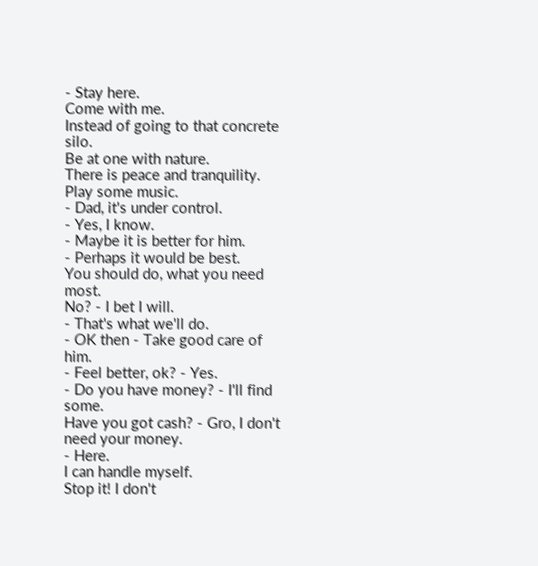- Stay here.
Come with me.
Instead of going to that concrete silo.
Be at one with nature.
There is peace and tranquility.
Play some music.
- Dad, it's under control.
- Yes, I know.
- Maybe it is better for him.
- Perhaps it would be best.
You should do, what you need most.
No? - I bet I will.
- That's what we'll do.
- OK then - Take good care of him.
- Feel better, ok? - Yes.
- Do you have money? - I'll find some.
Have you got cash? - Gro, I don't need your money.
- Here.
I can handle myself.
Stop it! I don't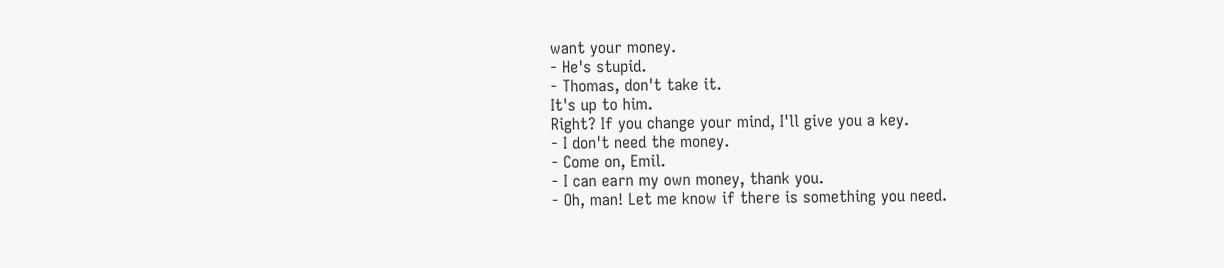want your money.
- He's stupid.
- Thomas, don't take it.
It's up to him.
Right? If you change your mind, I'll give you a key.
- I don't need the money.
- Come on, Emil.
- I can earn my own money, thank you.
- Oh, man! Let me know if there is something you need.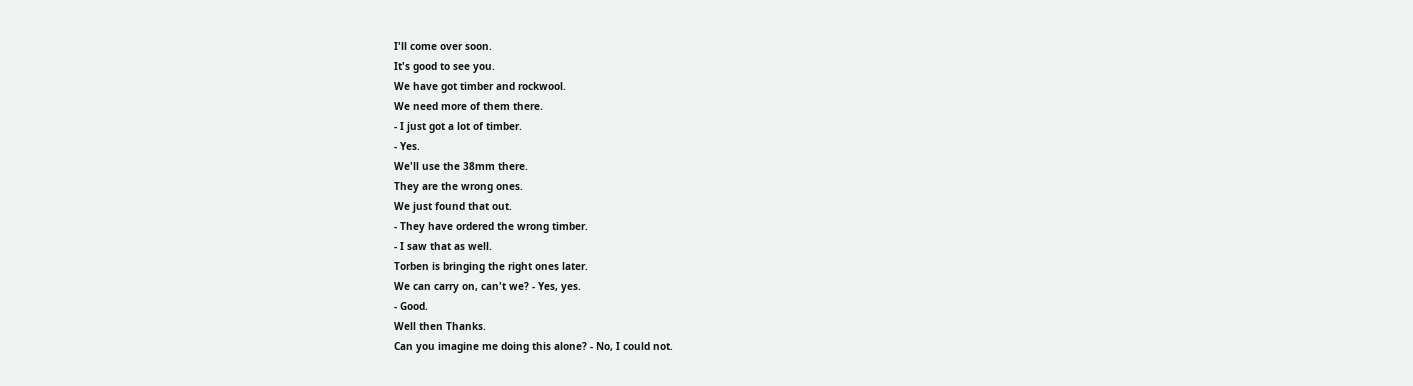I'll come over soon.
It's good to see you.
We have got timber and rockwool.
We need more of them there.
- I just got a lot of timber.
- Yes.
We'll use the 38mm there.
They are the wrong ones.
We just found that out.
- They have ordered the wrong timber.
- I saw that as well.
Torben is bringing the right ones later.
We can carry on, can't we? - Yes, yes.
- Good.
Well then Thanks.
Can you imagine me doing this alone? - No, I could not.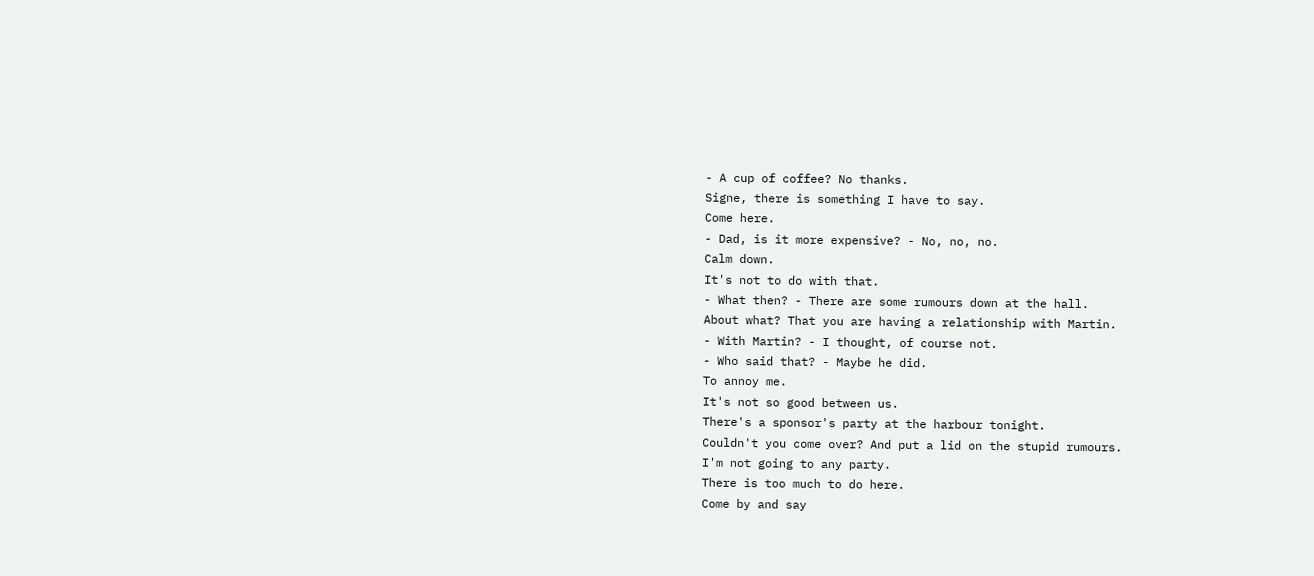- A cup of coffee? No thanks.
Signe, there is something I have to say.
Come here.
- Dad, is it more expensive? - No, no, no.
Calm down.
It's not to do with that.
- What then? - There are some rumours down at the hall.
About what? That you are having a relationship with Martin.
- With Martin? - I thought, of course not.
- Who said that? - Maybe he did.
To annoy me.
It's not so good between us.
There's a sponsor's party at the harbour tonight.
Couldn't you come over? And put a lid on the stupid rumours.
I'm not going to any party.
There is too much to do here.
Come by and say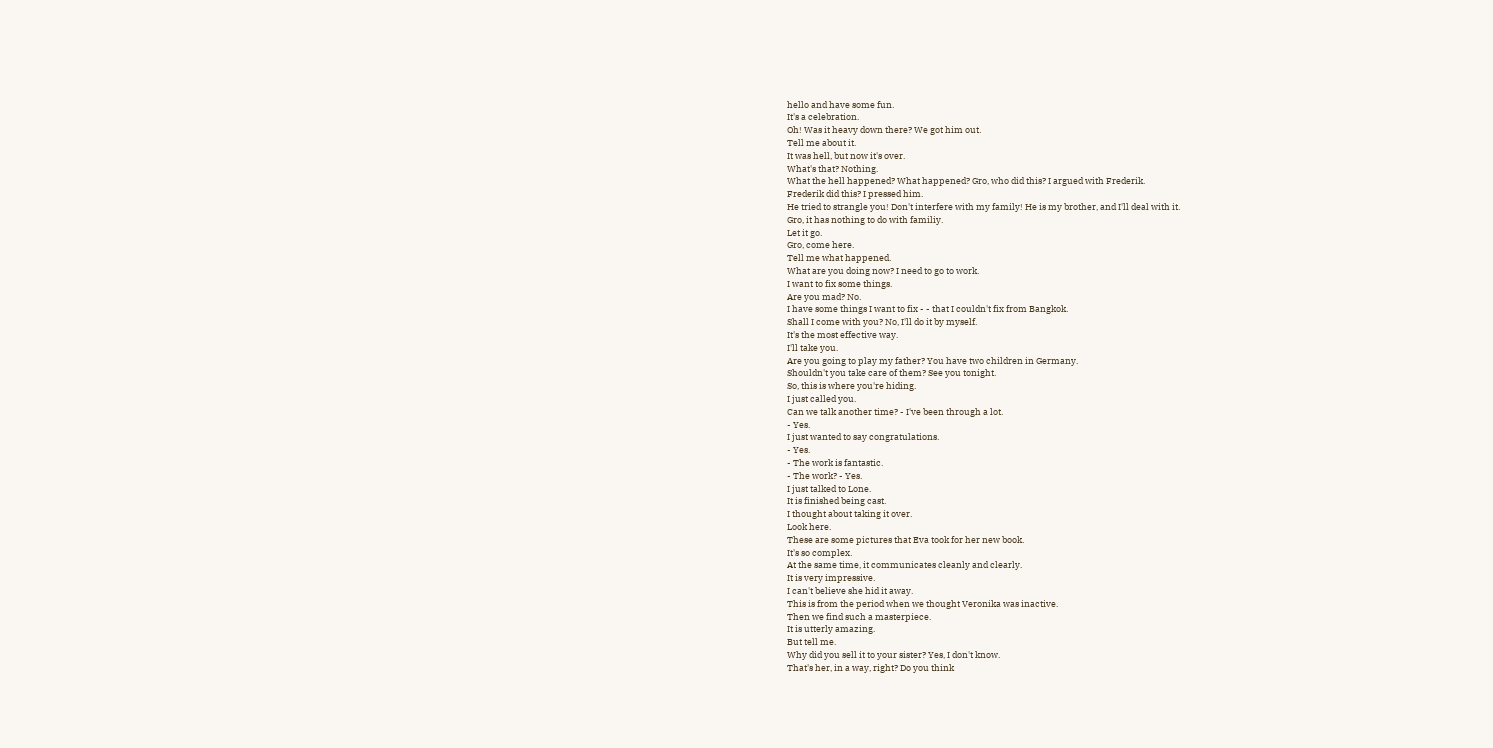hello and have some fun.
It's a celebration.
Oh! Was it heavy down there? We got him out.
Tell me about it.
It was hell, but now it's over.
What's that? Nothing.
What the hell happened? What happened? Gro, who did this? I argued with Frederik.
Frederik did this? I pressed him.
He tried to strangle you! Don't interfere with my family! He is my brother, and I'll deal with it.
Gro, it has nothing to do with familiy.
Let it go.
Gro, come here.
Tell me what happened.
What are you doing now? I need to go to work.
I want to fix some things.
Are you mad? No.
I have some things I want to fix - - that I couldn't fix from Bangkok.
Shall I come with you? No, I'll do it by myself.
It's the most effective way.
I'll take you.
Are you going to play my father? You have two children in Germany.
Shouldn't you take care of them? See you tonight.
So, this is where you're hiding.
I just called you.
Can we talk another time? - I've been through a lot.
- Yes.
I just wanted to say congratulations.
- Yes.
- The work is fantastic.
- The work? - Yes.
I just talked to Lone.
It is finished being cast.
I thought about taking it over.
Look here.
These are some pictures that Eva took for her new book.
It's so complex.
At the same time, it communicates cleanly and clearly.
It is very impressive.
I can't believe she hid it away.
This is from the period when we thought Veronika was inactive.
Then we find such a masterpiece.
It is utterly amazing.
But tell me.
Why did you sell it to your sister? Yes, I don't know.
That's her, in a way, right? Do you think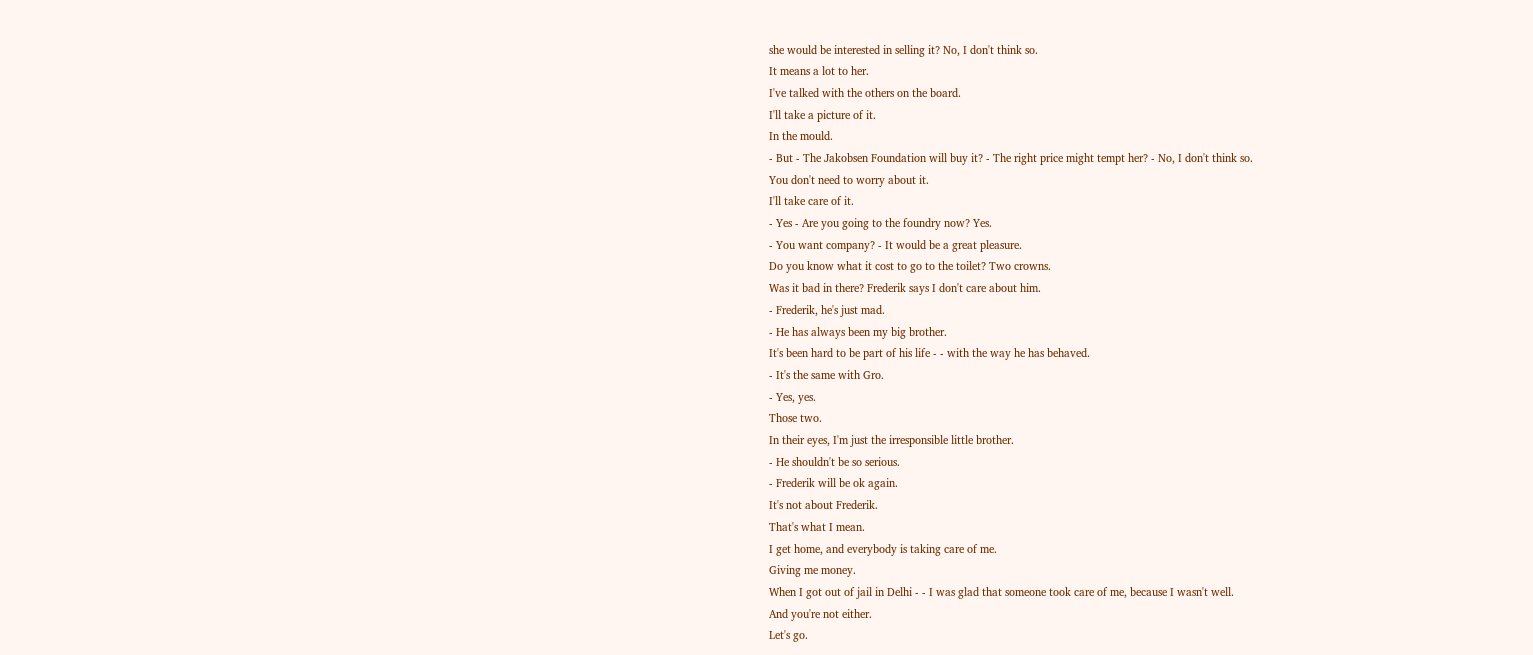she would be interested in selling it? No, I don't think so.
It means a lot to her.
I've talked with the others on the board.
I'll take a picture of it.
In the mould.
- But - The Jakobsen Foundation will buy it? - The right price might tempt her? - No, I don't think so.
You don't need to worry about it.
I'll take care of it.
- Yes - Are you going to the foundry now? Yes.
- You want company? - It would be a great pleasure.
Do you know what it cost to go to the toilet? Two crowns.
Was it bad in there? Frederik says I don't care about him.
- Frederik, he's just mad.
- He has always been my big brother.
It's been hard to be part of his life - - with the way he has behaved.
- It's the same with Gro.
- Yes, yes.
Those two.
In their eyes, I'm just the irresponsible little brother.
- He shouldn't be so serious.
- Frederik will be ok again.
It's not about Frederik.
That's what I mean.
I get home, and everybody is taking care of me.
Giving me money.
When I got out of jail in Delhi - - I was glad that someone took care of me, because I wasn't well.
And you're not either.
Let's go.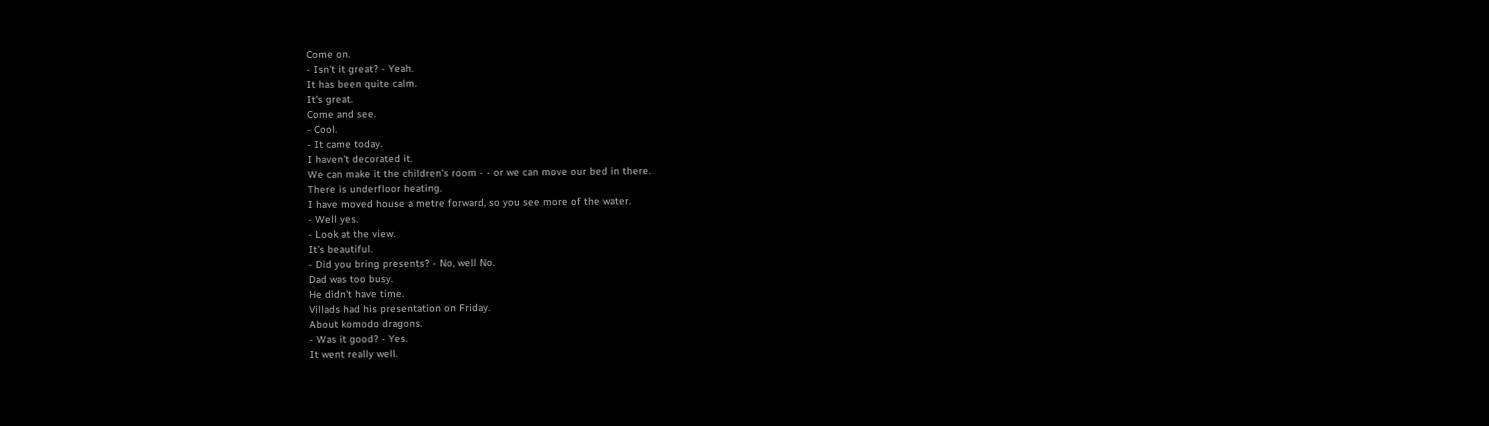Come on.
- Isn't it great? - Yeah.
It has been quite calm.
It's great.
Come and see.
- Cool.
- It came today.
I haven't decorated it.
We can make it the children's room - - or we can move our bed in there.
There is underfloor heating.
I have moved house a metre forward, so you see more of the water.
- Well yes.
- Look at the view.
It's beautiful.
- Did you bring presents? - No, well No.
Dad was too busy.
He didn't have time.
Villads had his presentation on Friday.
About komodo dragons.
- Was it good? - Yes.
It went really well.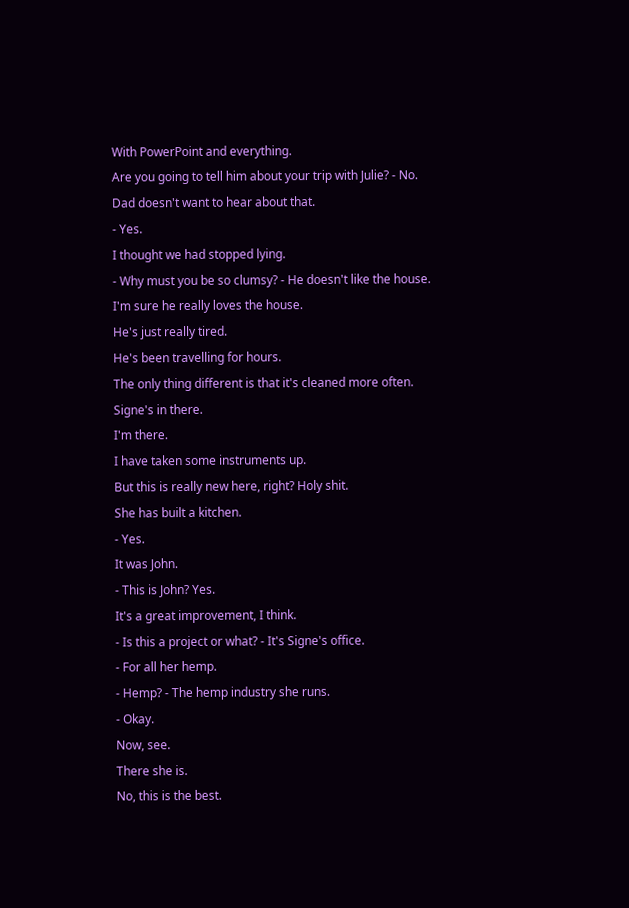With PowerPoint and everything.
Are you going to tell him about your trip with Julie? - No.
Dad doesn't want to hear about that.
- Yes.
I thought we had stopped lying.
- Why must you be so clumsy? - He doesn't like the house.
I'm sure he really loves the house.
He's just really tired.
He's been travelling for hours.
The only thing different is that it's cleaned more often.
Signe's in there.
I'm there.
I have taken some instruments up.
But this is really new here, right? Holy shit.
She has built a kitchen.
- Yes.
It was John.
- This is John? Yes.
It's a great improvement, I think.
- Is this a project or what? - It's Signe's office.
- For all her hemp.
- Hemp? - The hemp industry she runs.
- Okay.
Now, see.
There she is.
No, this is the best.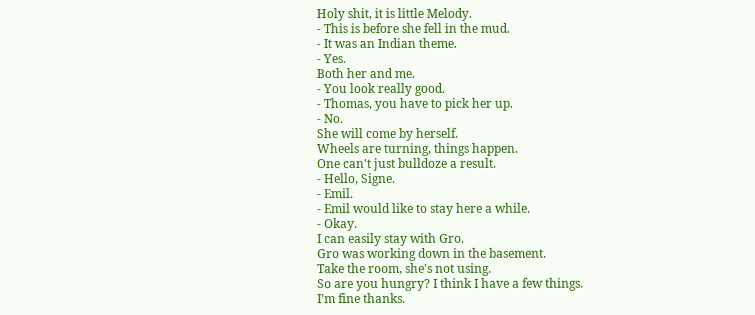Holy shit, it is little Melody.
- This is before she fell in the mud.
- It was an Indian theme.
- Yes.
Both her and me.
- You look really good.
- Thomas, you have to pick her up.
- No.
She will come by herself.
Wheels are turning, things happen.
One can't just bulldoze a result.
- Hello, Signe.
- Emil.
- Emil would like to stay here a while.
- Okay.
I can easily stay with Gro.
Gro was working down in the basement.
Take the room, she's not using.
So are you hungry? I think I have a few things.
I'm fine thanks.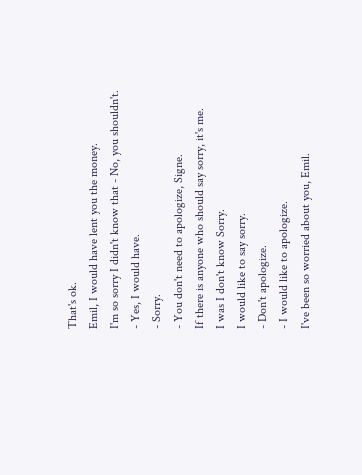That's ok.
Emil, I would have lent you the money.
I'm so sorry I didn't know that - No, you shouldn't.
- Yes, I would have.
- Sorry.
- You don't need to apologize, Signe.
If there is anyone who should say sorry, it's me.
I was I don't know Sorry.
I would like to say sorry.
- Don't apologize.
- I would like to apologize.
I've been so worried about you, Emil.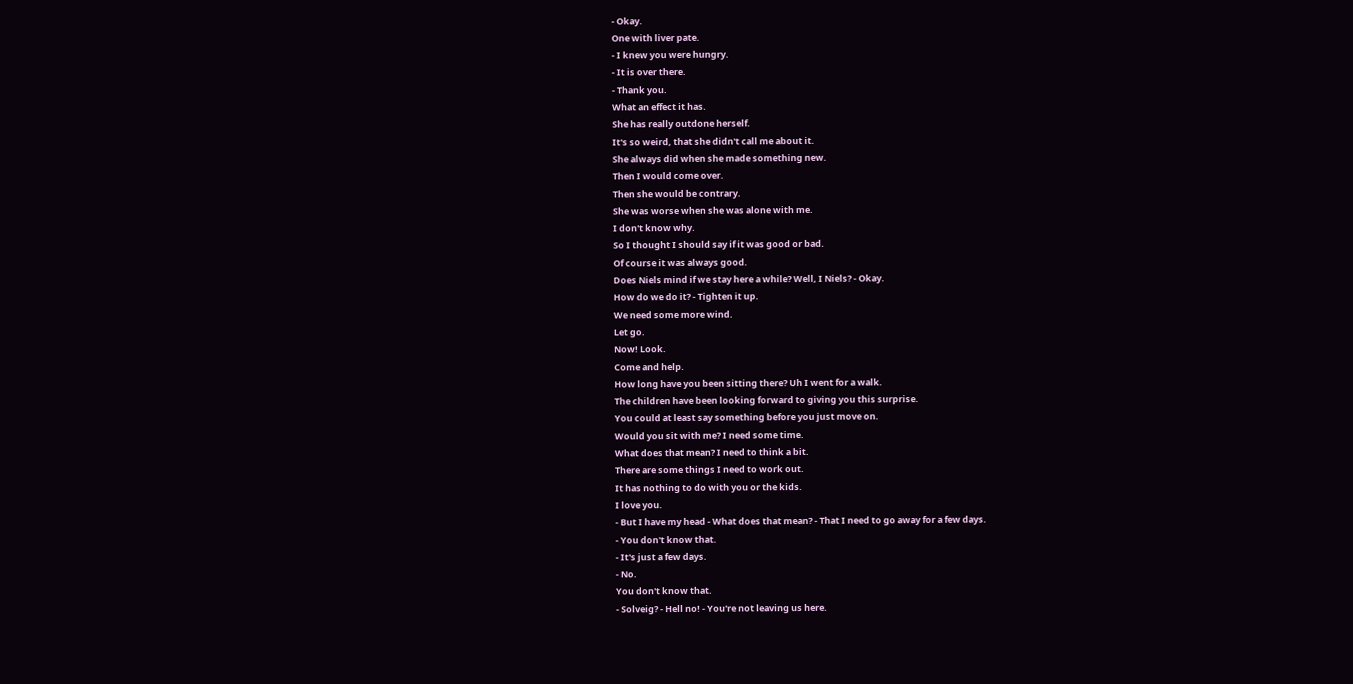- Okay.
One with liver pate.
- I knew you were hungry.
- It is over there.
- Thank you.
What an effect it has.
She has really outdone herself.
It's so weird, that she didn't call me about it.
She always did when she made something new.
Then I would come over.
Then she would be contrary.
She was worse when she was alone with me.
I don't know why.
So I thought I should say if it was good or bad.
Of course it was always good.
Does Niels mind if we stay here a while? Well, I Niels? - Okay.
How do we do it? - Tighten it up.
We need some more wind.
Let go.
Now! Look.
Come and help.
How long have you been sitting there? Uh I went for a walk.
The children have been looking forward to giving you this surprise.
You could at least say something before you just move on.
Would you sit with me? I need some time.
What does that mean? I need to think a bit.
There are some things I need to work out.
It has nothing to do with you or the kids.
I love you.
- But I have my head - What does that mean? - That I need to go away for a few days.
- You don't know that.
- It's just a few days.
- No.
You don't know that.
- Solveig? - Hell no! - You're not leaving us here.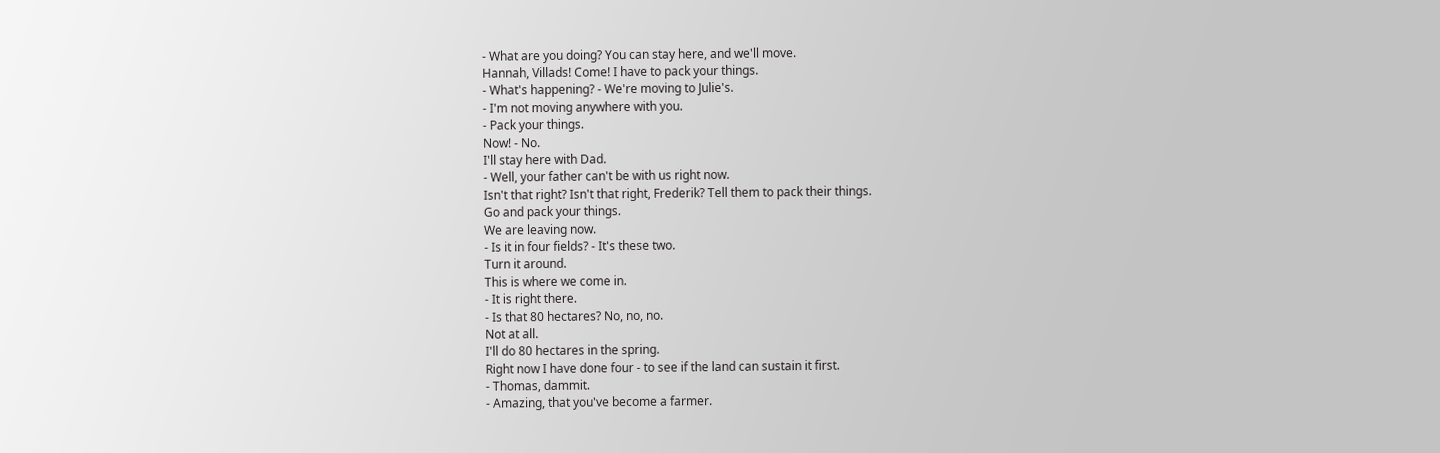- What are you doing? You can stay here, and we'll move.
Hannah, Villads! Come! I have to pack your things.
- What's happening? - We're moving to Julie's.
- I'm not moving anywhere with you.
- Pack your things.
Now! - No.
I'll stay here with Dad.
- Well, your father can't be with us right now.
Isn't that right? Isn't that right, Frederik? Tell them to pack their things.
Go and pack your things.
We are leaving now.
- Is it in four fields? - It's these two.
Turn it around.
This is where we come in.
- It is right there.
- Is that 80 hectares? No, no, no.
Not at all.
I'll do 80 hectares in the spring.
Right now I have done four - to see if the land can sustain it first.
- Thomas, dammit.
- Amazing, that you've become a farmer.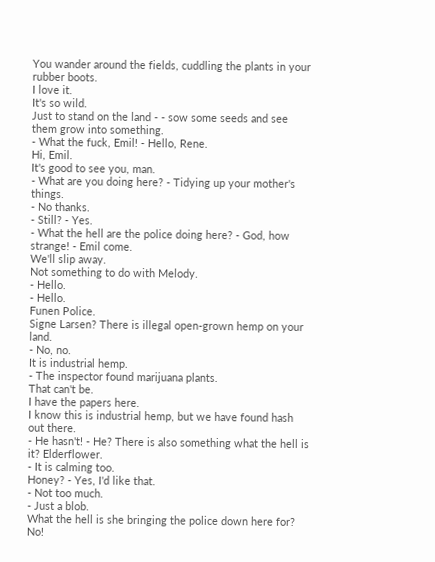You wander around the fields, cuddling the plants in your rubber boots.
I love it.
It's so wild.
Just to stand on the land - - sow some seeds and see them grow into something.
- What the fuck, Emil! - Hello, Rene.
Hi, Emil.
It's good to see you, man.
- What are you doing here? - Tidying up your mother's things.
- No thanks.
- Still? - Yes.
- What the hell are the police doing here? - God, how strange! - Emil come.
We'll slip away.
Not something to do with Melody.
- Hello.
- Hello.
Funen Police.
Signe Larsen? There is illegal open-grown hemp on your land.
- No, no.
It is industrial hemp.
- The inspector found marijuana plants.
That can't be.
I have the papers here.
I know this is industrial hemp, but we have found hash out there.
- He hasn't! - He? There is also something what the hell is it? Elderflower.
- It is calming too.
Honey? - Yes, I'd like that.
- Not too much.
- Just a blob.
What the hell is she bringing the police down here for? No!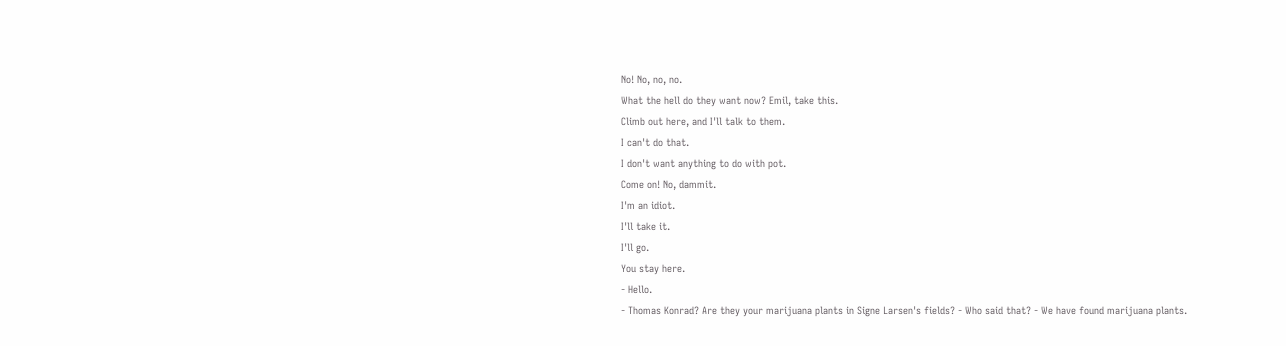No! No, no, no.
What the hell do they want now? Emil, take this.
Climb out here, and I'll talk to them.
I can't do that.
I don't want anything to do with pot.
Come on! No, dammit.
I'm an idiot.
I'll take it.
I'll go.
You stay here.
- Hello.
- Thomas Konrad? Are they your marijuana plants in Signe Larsen's fields? - Who said that? - We have found marijuana plants.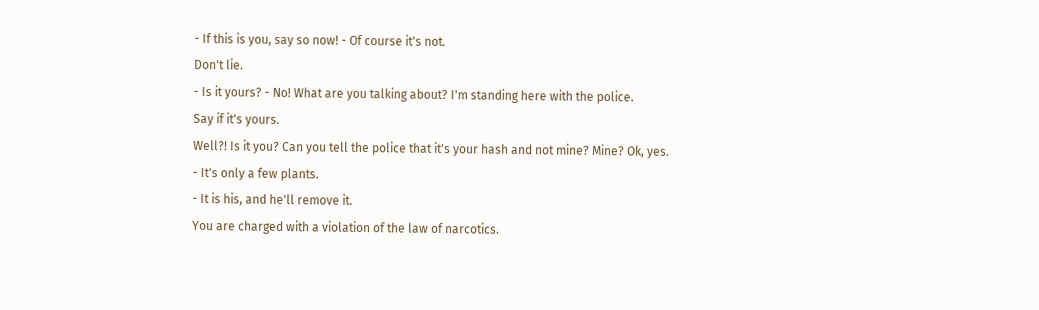- If this is you, say so now! - Of course it's not.
Don't lie.
- Is it yours? - No! What are you talking about? I'm standing here with the police.
Say if it's yours.
Well?! Is it you? Can you tell the police that it's your hash and not mine? Mine? Ok, yes.
- It's only a few plants.
- It is his, and he'll remove it.
You are charged with a violation of the law of narcotics.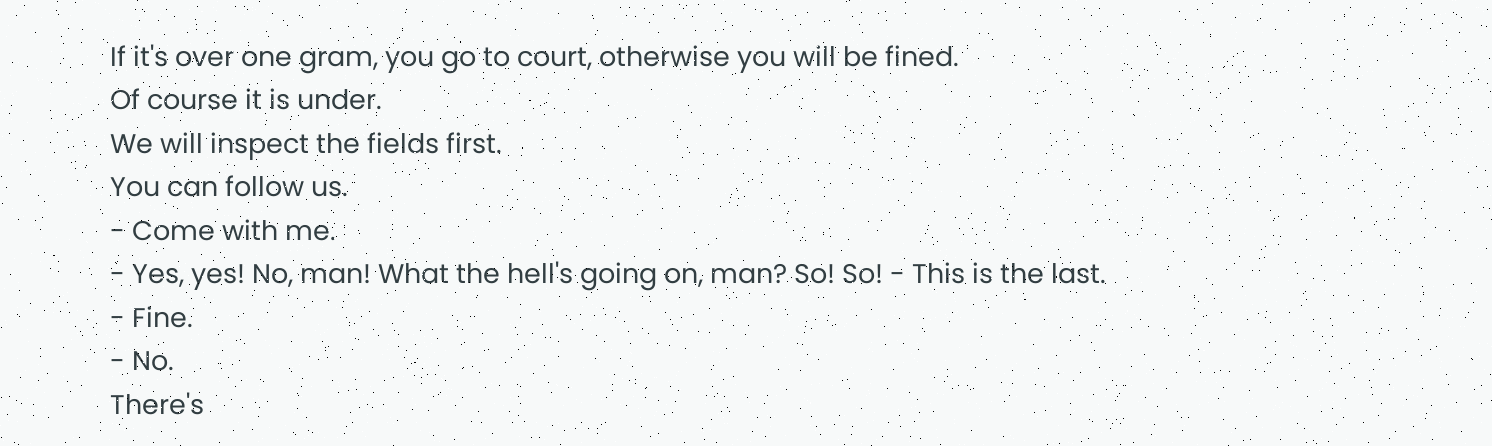If it's over one gram, you go to court, otherwise you will be fined.
Of course it is under.
We will inspect the fields first.
You can follow us.
- Come with me.
- Yes, yes! No, man! What the hell's going on, man? So! So! - This is the last.
- Fine.
- No.
There's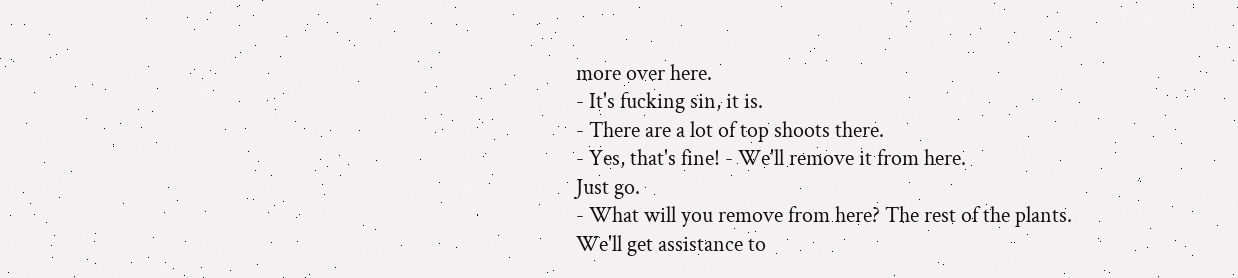more over here.
- It's fucking sin, it is.
- There are a lot of top shoots there.
- Yes, that's fine! - We'll remove it from here.
Just go.
- What will you remove from here? The rest of the plants.
We'll get assistance to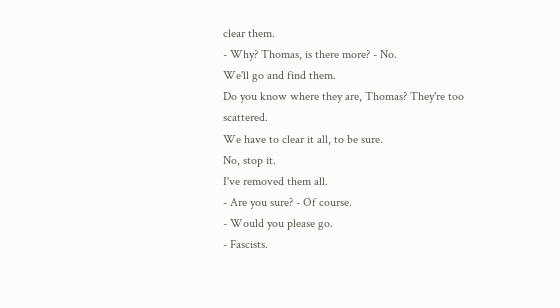clear them.
- Why? Thomas, is there more? - No.
We'll go and find them.
Do you know where they are, Thomas? They're too scattered.
We have to clear it all, to be sure.
No, stop it.
I've removed them all.
- Are you sure? - Of course.
- Would you please go.
- Fascists.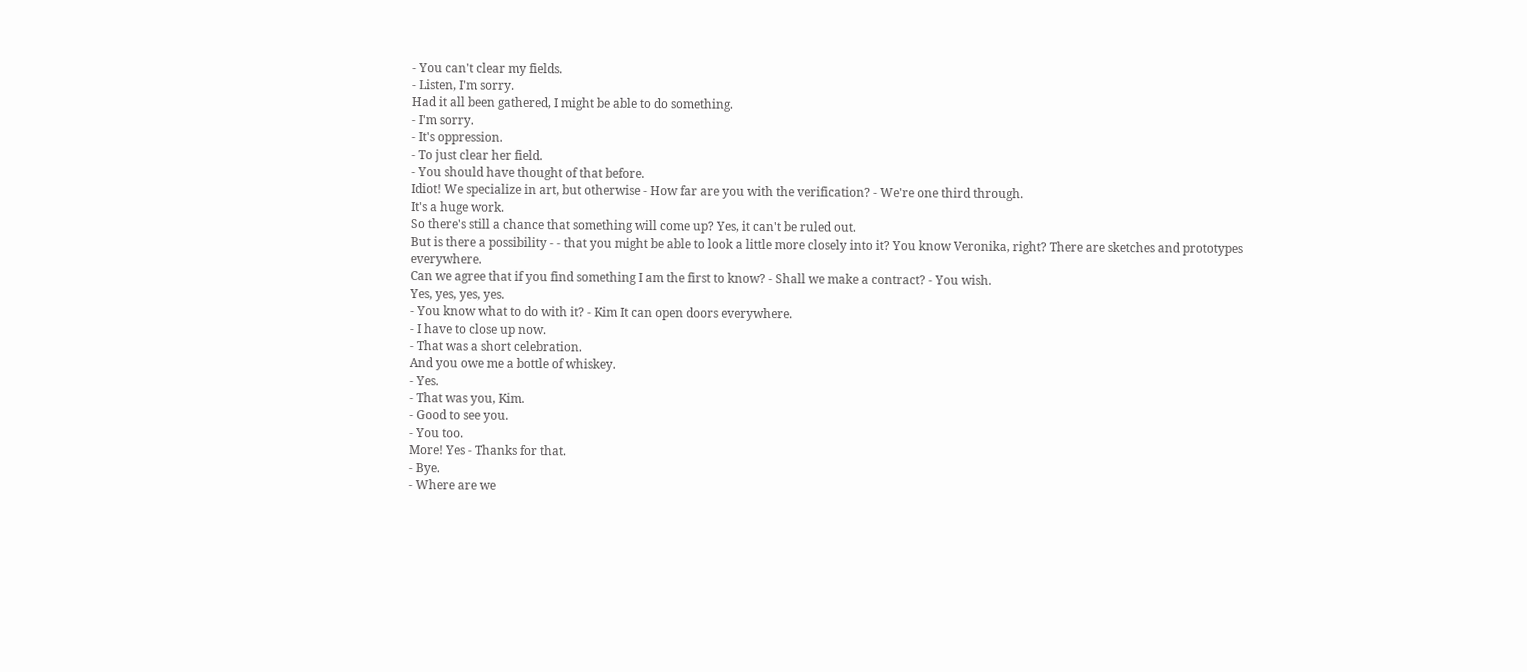- You can't clear my fields.
- Listen, I'm sorry.
Had it all been gathered, I might be able to do something.
- I'm sorry.
- It's oppression.
- To just clear her field.
- You should have thought of that before.
Idiot! We specialize in art, but otherwise - How far are you with the verification? - We're one third through.
It's a huge work.
So there's still a chance that something will come up? Yes, it can't be ruled out.
But is there a possibility - - that you might be able to look a little more closely into it? You know Veronika, right? There are sketches and prototypes everywhere.
Can we agree that if you find something I am the first to know? - Shall we make a contract? - You wish.
Yes, yes, yes, yes.
- You know what to do with it? - Kim It can open doors everywhere.
- I have to close up now.
- That was a short celebration.
And you owe me a bottle of whiskey.
- Yes.
- That was you, Kim.
- Good to see you.
- You too.
More! Yes - Thanks for that.
- Bye.
- Where are we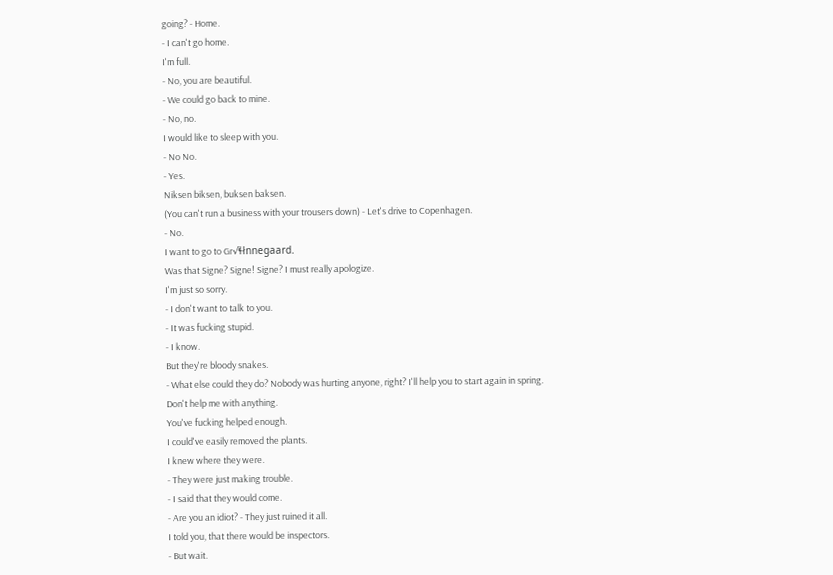going? - Home.
- I can't go home.
I'm full.
- No, you are beautiful.
- We could go back to mine.
- No, no.
I would like to sleep with you.
- No No.
- Yes.
Niksen biksen, buksen baksen.
(You can't run a business with your trousers down) - Let's drive to Copenhagen.
- No.
I want to go to Gr√ɬłnnegaard.
Was that Signe? Signe! Signe? I must really apologize.
I'm just so sorry.
- I don't want to talk to you.
- It was fucking stupid.
- I know.
But they're bloody snakes.
- What else could they do? Nobody was hurting anyone, right? I'll help you to start again in spring.
Don't help me with anything.
You've fucking helped enough.
I could've easily removed the plants.
I knew where they were.
- They were just making trouble.
- I said that they would come.
- Are you an idiot? - They just ruined it all.
I told you, that there would be inspectors.
- But wait.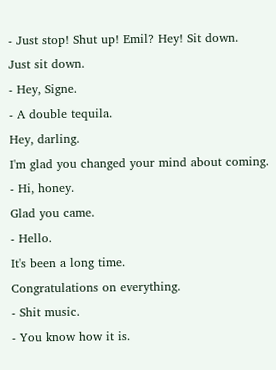- Just stop! Shut up! Emil? Hey! Sit down.
Just sit down.
- Hey, Signe.
- A double tequila.
Hey, darling.
I'm glad you changed your mind about coming.
- Hi, honey.
Glad you came.
- Hello.
It's been a long time.
Congratulations on everything.
- Shit music.
- You know how it is.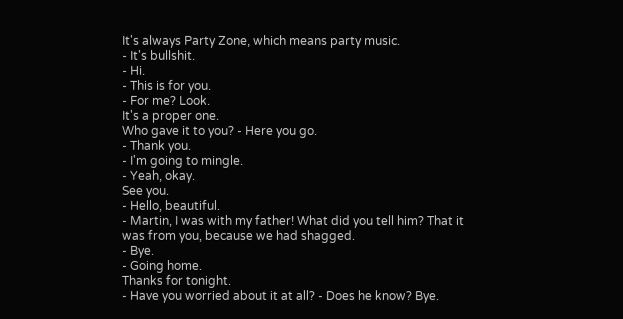It's always Party Zone, which means party music.
- It's bullshit.
- Hi.
- This is for you.
- For me? Look.
It's a proper one.
Who gave it to you? - Here you go.
- Thank you.
- I'm going to mingle.
- Yeah, okay.
See you.
- Hello, beautiful.
- Martin, I was with my father! What did you tell him? That it was from you, because we had shagged.
- Bye.
- Going home.
Thanks for tonight.
- Have you worried about it at all? - Does he know? Bye.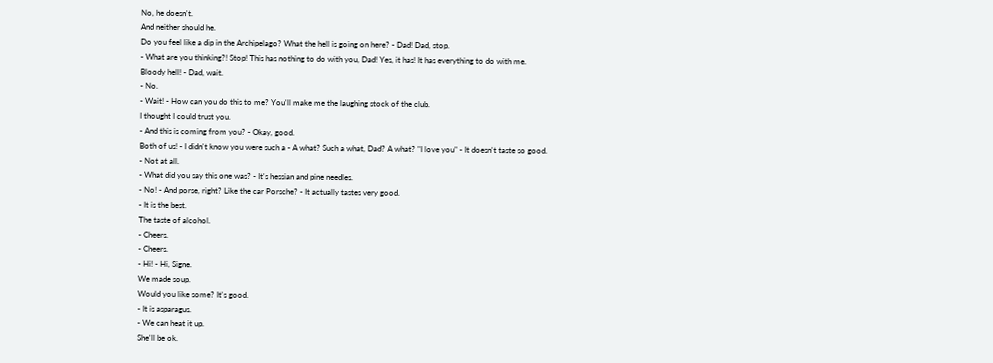No, he doesn't.
And neither should he.
Do you feel like a dip in the Archipelago? What the hell is going on here? - Dad! Dad, stop.
- What are you thinking?! Stop! This has nothing to do with you, Dad! Yes, it has! It has everything to do with me.
Bloody hell! - Dad, wait.
- No.
- Wait! - How can you do this to me? You'll make me the laughing stock of the club.
I thought I could trust you.
- And this is coming from you? - Okay, good.
Both of us! - I didn't know you were such a - A what? Such a what, Dad? A what? "I love you" - It doesn't taste so good.
- Not at all.
- What did you say this one was? - It's hessian and pine needles.
- No! - And porse, right? Like the car Porsche? - It actually tastes very good.
- It is the best.
The taste of alcohol.
- Cheers.
- Cheers.
- Hi! - Hi, Signe.
We made soup.
Would you like some? It's good.
- It is asparagus.
- We can heat it up.
She'll be ok.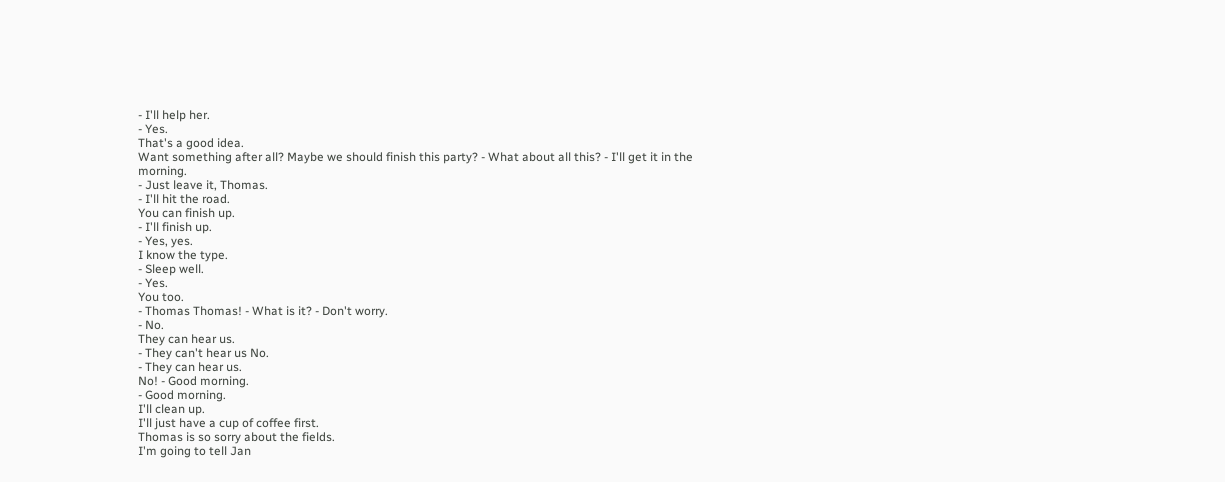- I'll help her.
- Yes.
That's a good idea.
Want something after all? Maybe we should finish this party? - What about all this? - I'll get it in the morning.
- Just leave it, Thomas.
- I'll hit the road.
You can finish up.
- I'll finish up.
- Yes, yes.
I know the type.
- Sleep well.
- Yes.
You too.
- Thomas Thomas! - What is it? - Don't worry.
- No.
They can hear us.
- They can't hear us No.
- They can hear us.
No! - Good morning.
- Good morning.
I'll clean up.
I'll just have a cup of coffee first.
Thomas is so sorry about the fields.
I'm going to tell Jan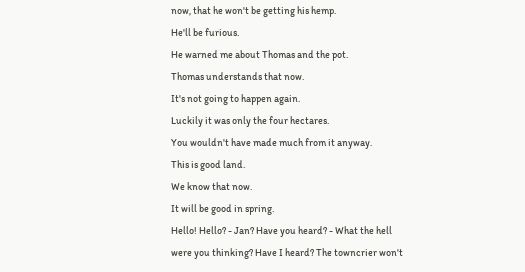now, that he won't be getting his hemp.
He'll be furious.
He warned me about Thomas and the pot.
Thomas understands that now.
It's not going to happen again.
Luckily it was only the four hectares.
You wouldn't have made much from it anyway.
This is good land.
We know that now.
It will be good in spring.
Hello! Hello? - Jan? Have you heard? - What the hell were you thinking? Have I heard? The towncrier won't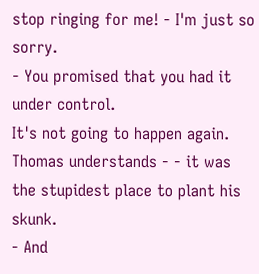stop ringing for me! - I'm just so sorry.
- You promised that you had it under control.
It's not going to happen again.
Thomas understands - - it was the stupidest place to plant his skunk.
- And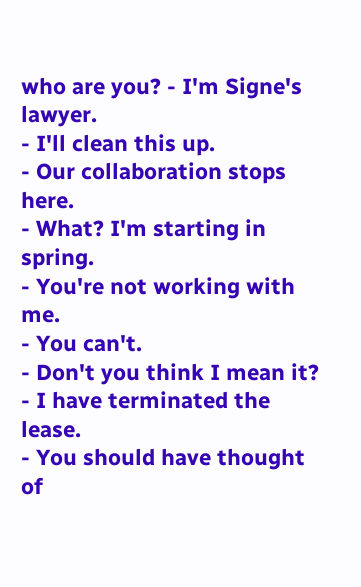who are you? - I'm Signe's lawyer.
- I'll clean this up.
- Our collaboration stops here.
- What? I'm starting in spring.
- You're not working with me.
- You can't.
- Don't you think I mean it? - I have terminated the lease.
- You should have thought of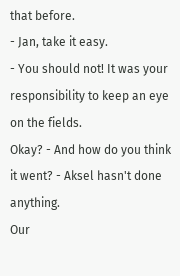that before.
- Jan, take it easy.
- You should not! It was your responsibility to keep an eye on the fields.
Okay? - And how do you think it went? - Aksel hasn't done anything.
Our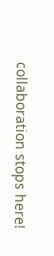collaboration stops here!